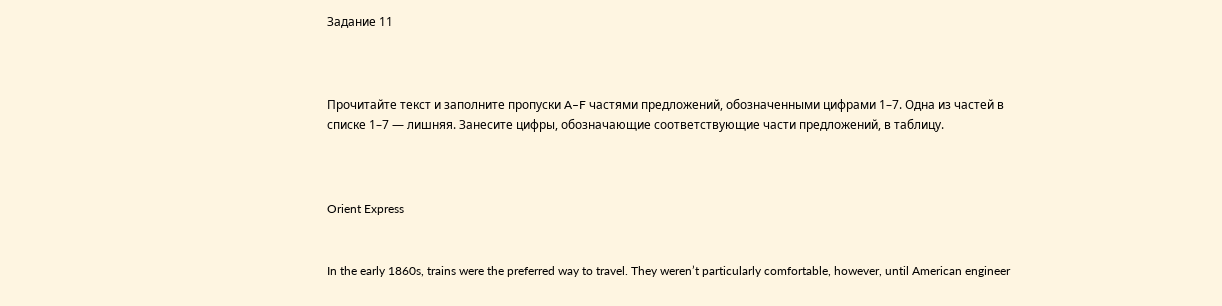Задание 11



Прочитайте текст и заполните пропуски A–F частями предложений, обозначенными цифрами 1–7. Одна из частей в списке 1–7 — лишняя. Занесите цифры, обозначающие соответствующие части предложений, в таблицу.



Orient Express


In the early 1860s, trains were the preferred way to travel. They weren’t particularly comfortable, however, until American engineer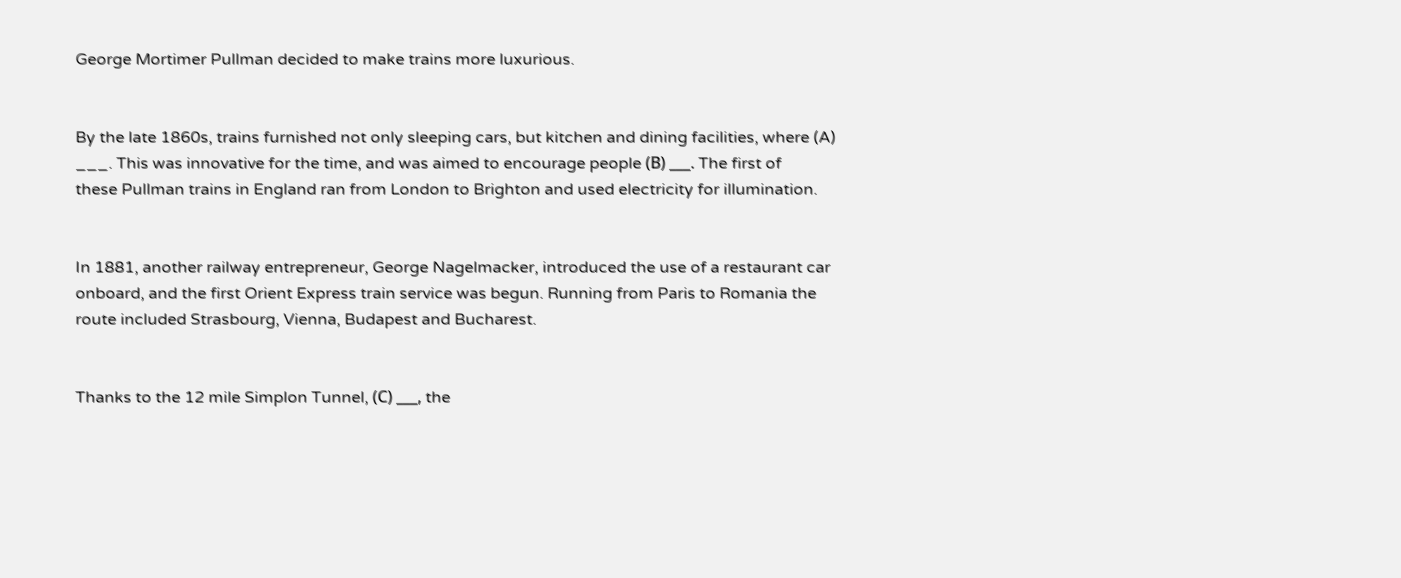George Mortimer Pullman decided to make trains more luxurious.


By the late 1860s, trains furnished not only sleeping cars, but kitchen and dining facilities, where (A) ___. This was innovative for the time, and was aimed to encourage people (В) ___. The first of these Pullman trains in England ran from London to Brighton and used electricity for illumination.


In 1881, another railway entrepreneur, George Nagelmacker, introduced the use of a restaurant car onboard, and the first Orient Express train service was begun. Running from Paris to Romania the route included Strasbourg, Vienna, Budapest and Bucharest.


Thanks to the 12 mile Simplon Tunnel, (С) ___, the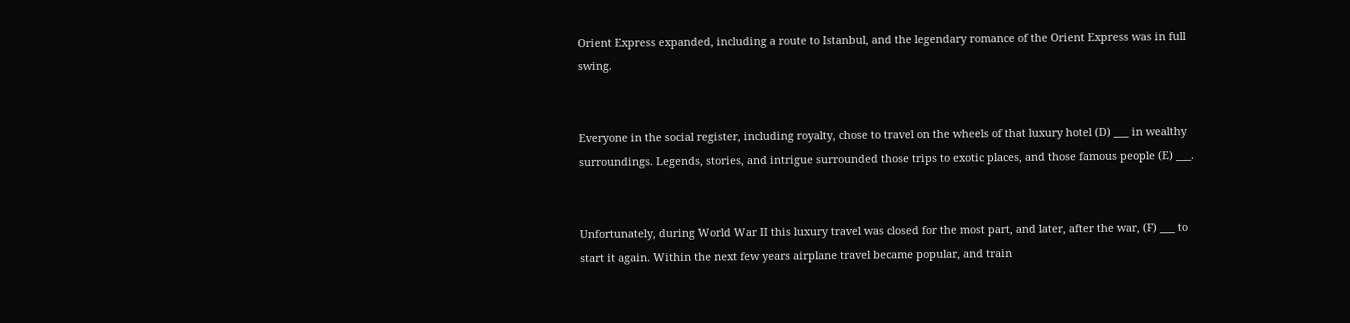Orient Express expanded, including a route to Istanbul, and the legendary romance of the Orient Express was in full swing.


Everyone in the social register, including royalty, chose to travel on the wheels of that luxury hotel (D) ___ in wealthy surroundings. Legends, stories, and intrigue surrounded those trips to exotic places, and those famous people (E) ___.


Unfortunately, during World War II this luxury travel was closed for the most part, and later, after the war, (F) ___ to start it again. Within the next few years airplane travel became popular, and train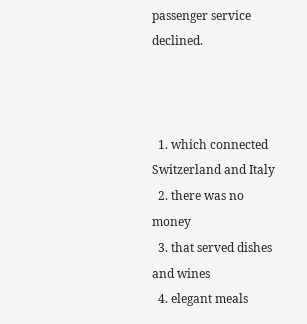passenger service declined.



  1. which connected Switzerland and Italy
  2. there was no money
  3. that served dishes and wines
  4. elegant meals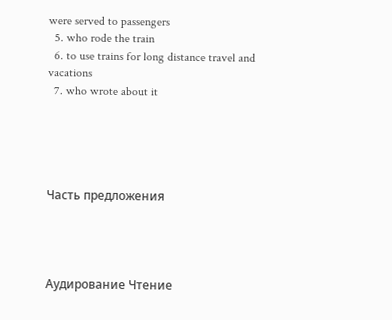were served to passengers
  5. who rode the train
  6. to use trains for long distance travel and vacations
  7. who wrote about it





Часть предложения




Аудирование Чтение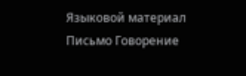Языковой материал Письмо Говорение